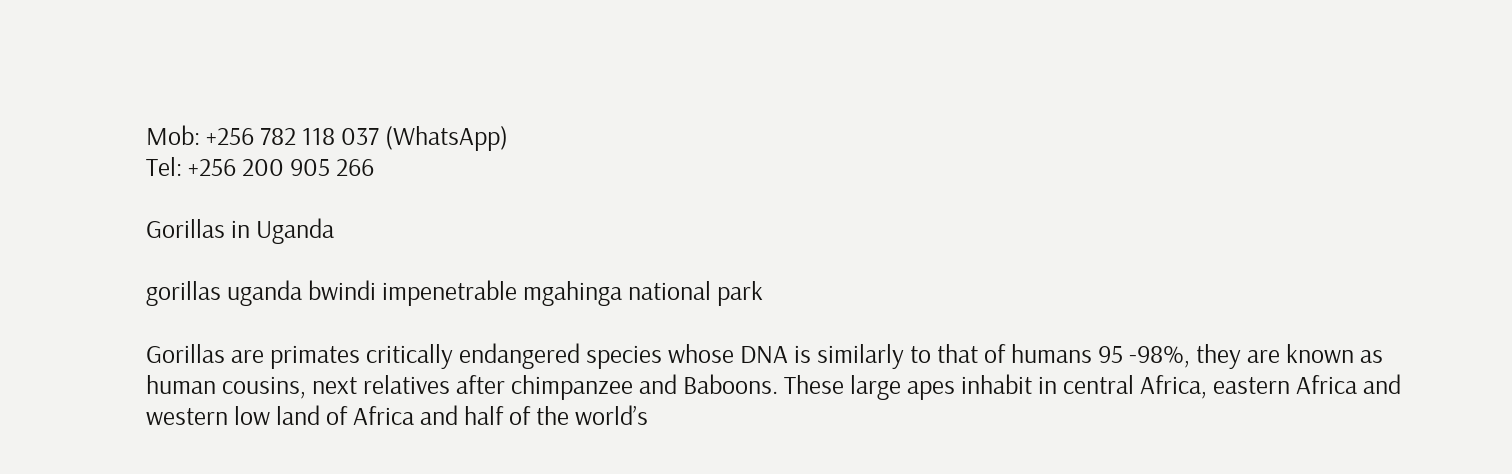Mob: +256 782 118 037 (WhatsApp)
Tel: +256 200 905 266

Gorillas in Uganda

gorillas uganda bwindi impenetrable mgahinga national park

Gorillas are primates critically endangered species whose DNA is similarly to that of humans 95 -98%, they are known as human cousins, next relatives after chimpanzee and Baboons. These large apes inhabit in central Africa, eastern Africa and western low land of Africa and half of the world’s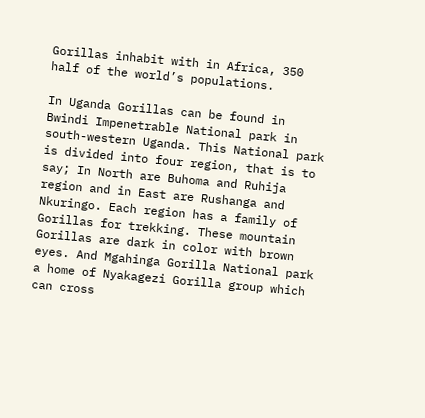Gorillas inhabit with in Africa, 350 half of the world’s populations.

In Uganda Gorillas can be found in Bwindi Impenetrable National park in south-western Uganda. This National park is divided into four region, that is to say; In North are Buhoma and Ruhija region and in East are Rushanga and Nkuringo. Each region has a family of Gorillas for trekking. These mountain Gorillas are dark in color with brown eyes. And Mgahinga Gorilla National park a home of Nyakagezi Gorilla group which can cross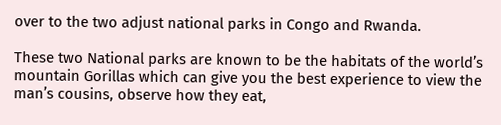over to the two adjust national parks in Congo and Rwanda.

These two National parks are known to be the habitats of the world’s mountain Gorillas which can give you the best experience to view the man’s cousins, observe how they eat,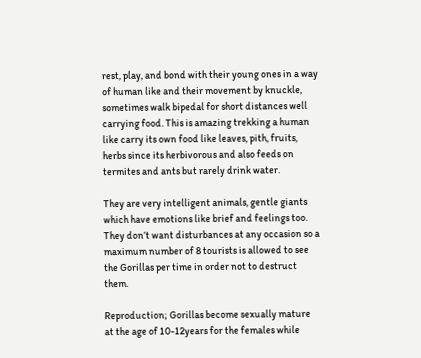rest, play, and bond with their young ones in a way of human like and their movement by knuckle, sometimes walk bipedal for short distances well carrying food. This is amazing trekking a human like carry its own food like leaves, pith, fruits, herbs since its herbivorous and also feeds on termites and ants but rarely drink water.

They are very intelligent animals, gentle giants which have emotions like brief and feelings too. They don’t want disturbances at any occasion so a maximum number of 8 tourists is allowed to see the Gorillas per time in order not to destruct them.

Reproduction; Gorillas become sexually mature at the age of 10-12years for the females while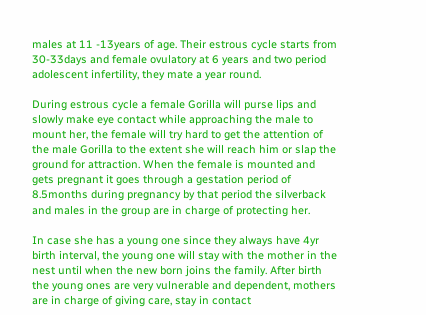males at 11 -13years of age. Their estrous cycle starts from 30-33days and female ovulatory at 6 years and two period adolescent infertility, they mate a year round.

During estrous cycle a female Gorilla will purse lips and slowly make eye contact while approaching the male to mount her, the female will try hard to get the attention of the male Gorilla to the extent she will reach him or slap the ground for attraction. When the female is mounted and gets pregnant it goes through a gestation period of 8.5months during pregnancy by that period the silverback and males in the group are in charge of protecting her.

In case she has a young one since they always have 4yr birth interval, the young one will stay with the mother in the nest until when the new born joins the family. After birth the young ones are very vulnerable and dependent, mothers are in charge of giving care, stay in contact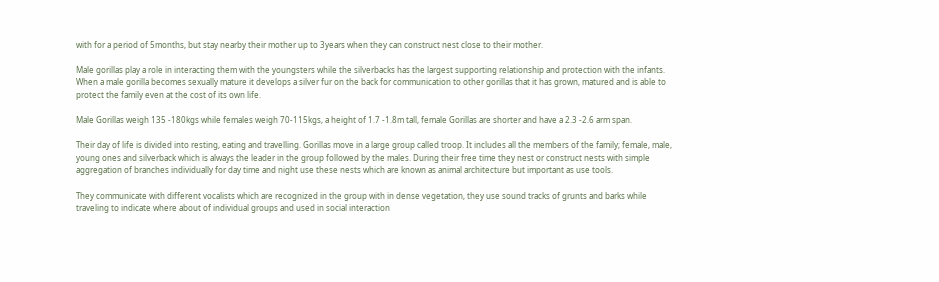with for a period of 5months, but stay nearby their mother up to 3years when they can construct nest close to their mother.

Male gorillas play a role in interacting them with the youngsters while the silverbacks has the largest supporting relationship and protection with the infants. When a male gorilla becomes sexually mature it develops a silver fur on the back for communication to other gorillas that it has grown, matured and is able to protect the family even at the cost of its own life.

Male Gorillas weigh 135 -180kgs while females weigh 70-115kgs, a height of 1.7 -1.8m tall, female Gorillas are shorter and have a 2.3 -2.6 arm span.

Their day of life is divided into resting, eating and travelling. Gorillas move in a large group called troop. It includes all the members of the family; female, male, young ones and silverback which is always the leader in the group followed by the males. During their free time they nest or construct nests with simple aggregation of branches individually for day time and night use these nests which are known as animal architecture but important as use tools.

They communicate with different vocalists which are recognized in the group with in dense vegetation, they use sound tracks of grunts and barks while traveling to indicate where about of individual groups and used in social interaction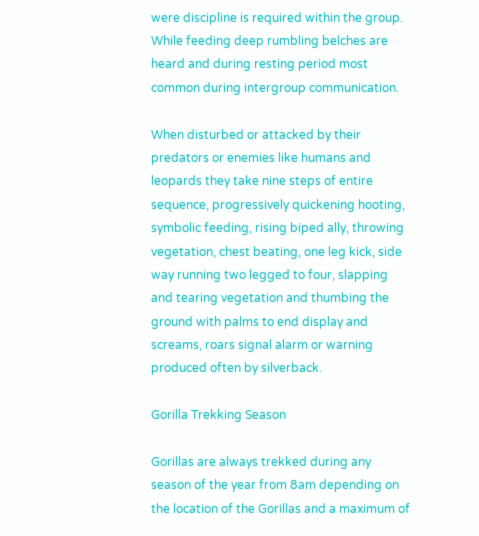were discipline is required within the group. While feeding deep rumbling belches are heard and during resting period most common during intergroup communication.

When disturbed or attacked by their predators or enemies like humans and leopards they take nine steps of entire sequence, progressively quickening hooting, symbolic feeding, rising biped ally, throwing vegetation, chest beating, one leg kick, side way running two legged to four, slapping and tearing vegetation and thumbing the ground with palms to end display and screams, roars signal alarm or warning produced often by silverback.

Gorilla Trekking Season

Gorillas are always trekked during any season of the year from 8am depending on the location of the Gorillas and a maximum of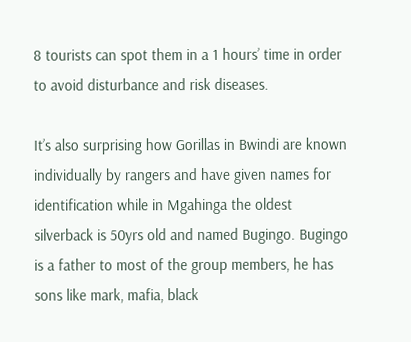8 tourists can spot them in a 1 hours’ time in order to avoid disturbance and risk diseases.

It’s also surprising how Gorillas in Bwindi are known individually by rangers and have given names for identification while in Mgahinga the oldest silverback is 50yrs old and named Bugingo. Bugingo is a father to most of the group members, he has sons like mark, mafia, black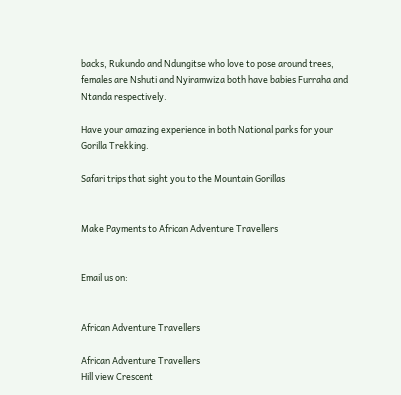backs, Rukundo and Ndungitse who love to pose around trees, females are Nshuti and Nyiramwiza both have babies Furraha and Ntanda respectively.

Have your amazing experience in both National parks for your Gorilla Trekking.

Safari trips that sight you to the Mountain Gorillas


Make Payments to African Adventure Travellers


Email us on:


African Adventure Travellers

African Adventure Travellers
Hill view Crescent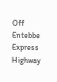Off Entebbe Express Highway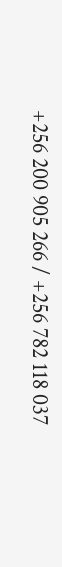+256 200 905 266 / +256 782 118 037